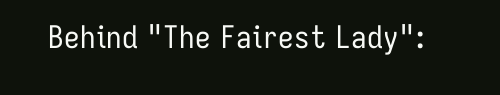Behind "The Fairest Lady":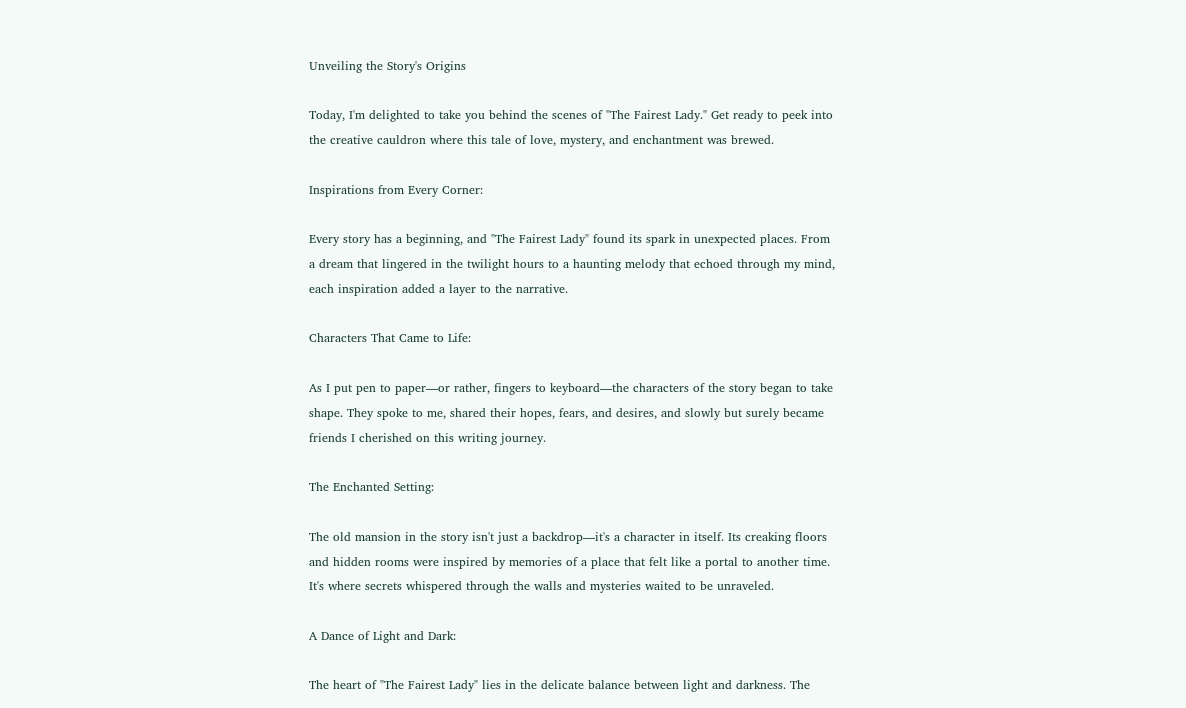Unveiling the Story's Origins

Today, I'm delighted to take you behind the scenes of "The Fairest Lady." Get ready to peek into the creative cauldron where this tale of love, mystery, and enchantment was brewed.

Inspirations from Every Corner:

Every story has a beginning, and "The Fairest Lady" found its spark in unexpected places. From a dream that lingered in the twilight hours to a haunting melody that echoed through my mind, each inspiration added a layer to the narrative.

Characters That Came to Life:

As I put pen to paper—or rather, fingers to keyboard—the characters of the story began to take shape. They spoke to me, shared their hopes, fears, and desires, and slowly but surely became friends I cherished on this writing journey.

The Enchanted Setting:

The old mansion in the story isn't just a backdrop—it's a character in itself. Its creaking floors and hidden rooms were inspired by memories of a place that felt like a portal to another time. It's where secrets whispered through the walls and mysteries waited to be unraveled.

A Dance of Light and Dark:

The heart of "The Fairest Lady" lies in the delicate balance between light and darkness. The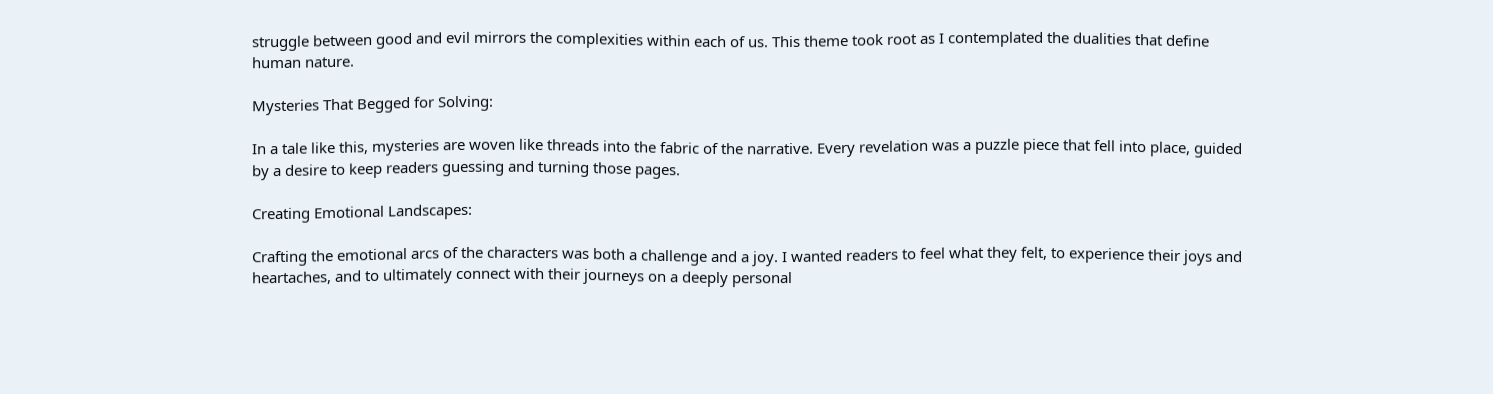struggle between good and evil mirrors the complexities within each of us. This theme took root as I contemplated the dualities that define human nature.

Mysteries That Begged for Solving:

In a tale like this, mysteries are woven like threads into the fabric of the narrative. Every revelation was a puzzle piece that fell into place, guided by a desire to keep readers guessing and turning those pages.

Creating Emotional Landscapes:

Crafting the emotional arcs of the characters was both a challenge and a joy. I wanted readers to feel what they felt, to experience their joys and heartaches, and to ultimately connect with their journeys on a deeply personal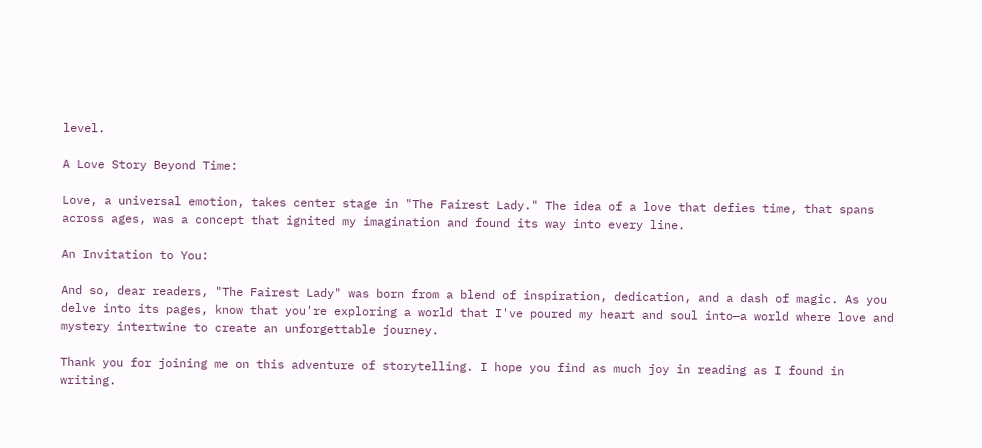level.

A Love Story Beyond Time:

Love, a universal emotion, takes center stage in "The Fairest Lady." The idea of a love that defies time, that spans across ages, was a concept that ignited my imagination and found its way into every line.

An Invitation to You:

And so, dear readers, "The Fairest Lady" was born from a blend of inspiration, dedication, and a dash of magic. As you delve into its pages, know that you're exploring a world that I've poured my heart and soul into—a world where love and mystery intertwine to create an unforgettable journey.

Thank you for joining me on this adventure of storytelling. I hope you find as much joy in reading as I found in writing.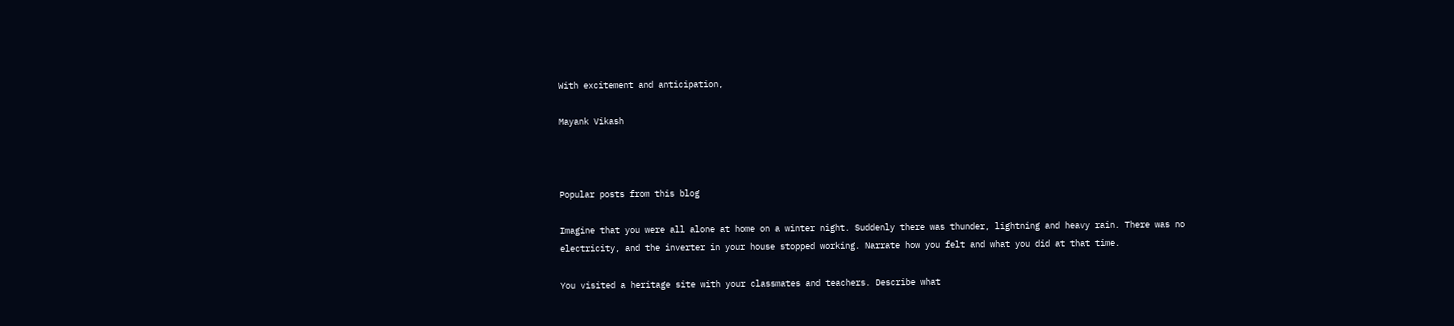With excitement and anticipation,

Mayank Vikash



Popular posts from this blog

Imagine that you were all alone at home on a winter night. Suddenly there was thunder, lightning and heavy rain. There was no electricity, and the inverter in your house stopped working. Narrate how you felt and what you did at that time.

You visited a heritage site with your classmates and teachers. Describe what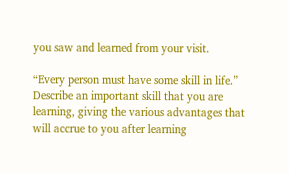you saw and learned from your visit.

“Every person must have some skill in life.” Describe an important skill that you are learning, giving the various advantages that will accrue to you after learning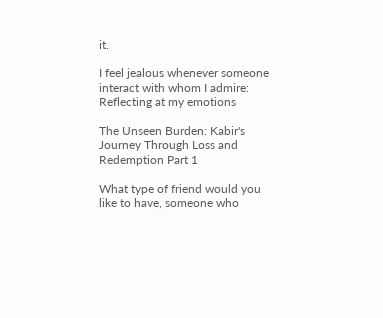it.

I feel jealous whenever someone interact with whom I admire: Reflecting at my emotions

The Unseen Burden: Kabir's Journey Through Loss and Redemption Part 1

What type of friend would you like to have, someone who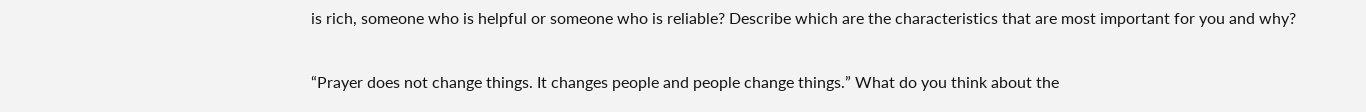is rich, someone who is helpful or someone who is reliable? Describe which are the characteristics that are most important for you and why?

“Prayer does not change things. It changes people and people change things.” What do you think about the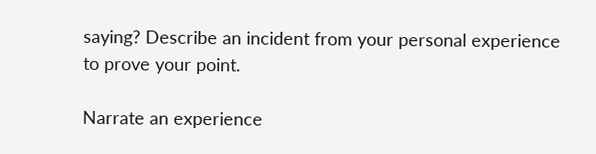saying? Describe an incident from your personal experience to prove your point.

Narrate an experience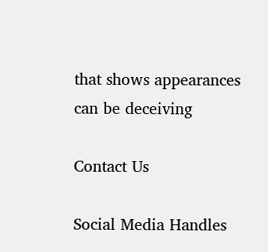that shows appearances can be deceiving

Contact Us

Social Media Handles